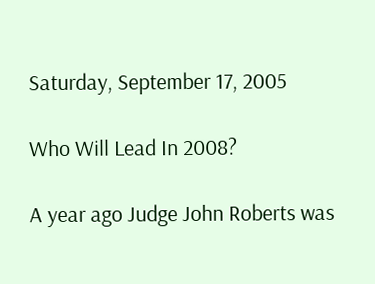Saturday, September 17, 2005

Who Will Lead In 2008?

A year ago Judge John Roberts was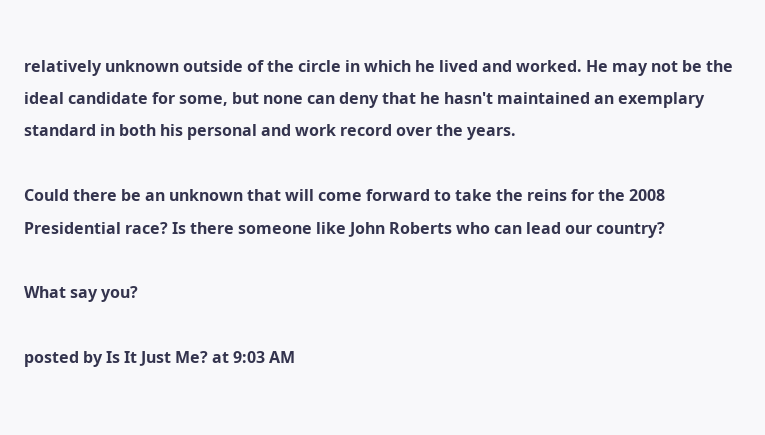relatively unknown outside of the circle in which he lived and worked. He may not be the ideal candidate for some, but none can deny that he hasn't maintained an exemplary standard in both his personal and work record over the years.

Could there be an unknown that will come forward to take the reins for the 2008 Presidential race? Is there someone like John Roberts who can lead our country?

What say you?

posted by Is It Just Me? at 9:03 AM